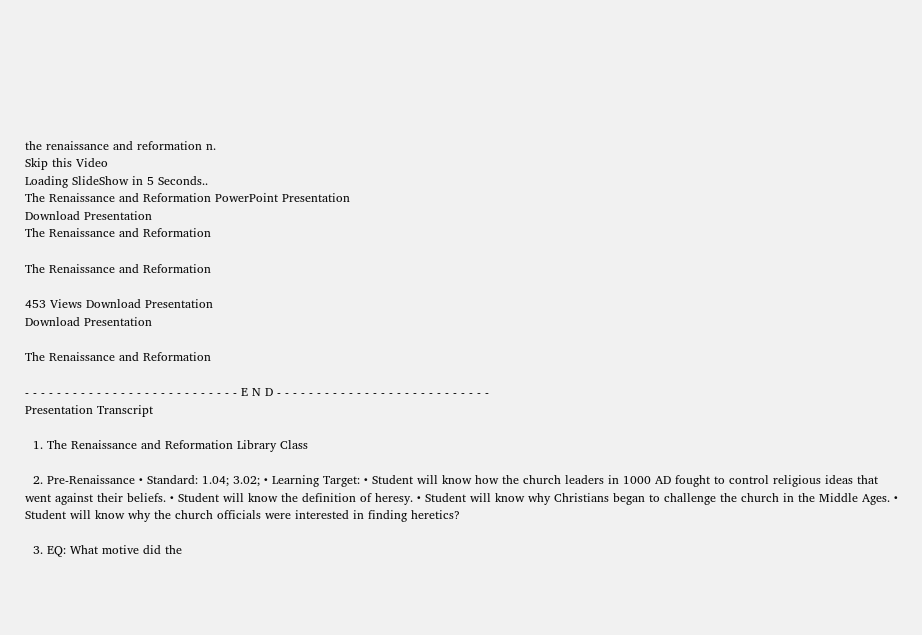the renaissance and reformation n.
Skip this Video
Loading SlideShow in 5 Seconds..
The Renaissance and Reformation PowerPoint Presentation
Download Presentation
The Renaissance and Reformation

The Renaissance and Reformation

453 Views Download Presentation
Download Presentation

The Renaissance and Reformation

- - - - - - - - - - - - - - - - - - - - - - - - - - - E N D - - - - - - - - - - - - - - - - - - - - - - - - - - -
Presentation Transcript

  1. The Renaissance and Reformation Library Class

  2. Pre-Renaissance • Standard: 1.04; 3.02; • Learning Target: • Student will know how the church leaders in 1000 AD fought to control religious ideas that went against their beliefs. • Student will know the definition of heresy. • Student will know why Christians began to challenge the church in the Middle Ages. • Student will know why the church officials were interested in finding heretics?

  3. EQ: What motive did the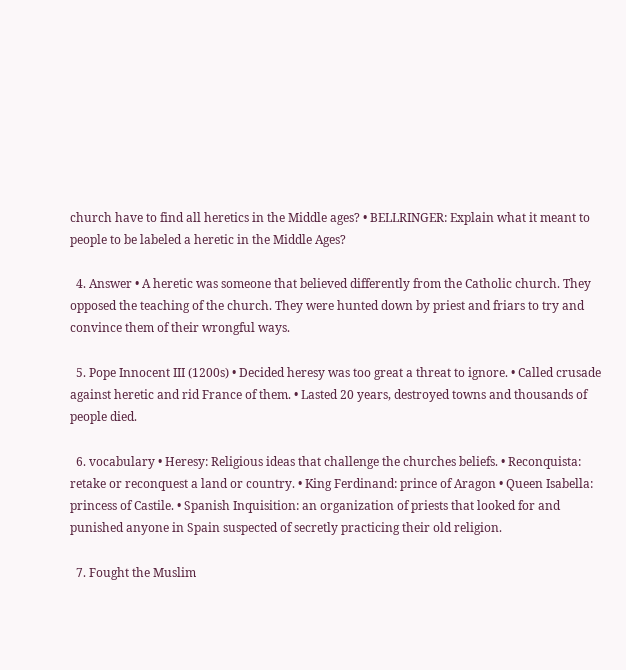church have to find all heretics in the Middle ages? • BELLRINGER: Explain what it meant to people to be labeled a heretic in the Middle Ages?

  4. Answer • A heretic was someone that believed differently from the Catholic church. They opposed the teaching of the church. They were hunted down by priest and friars to try and convince them of their wrongful ways.

  5. Pope Innocent III (1200s) • Decided heresy was too great a threat to ignore. • Called crusade against heretic and rid France of them. • Lasted 20 years, destroyed towns and thousands of people died.

  6. vocabulary • Heresy: Religious ideas that challenge the churches beliefs. • Reconquista: retake or reconquest a land or country. • King Ferdinand: prince of Aragon • Queen Isabella: princess of Castile. • Spanish Inquisition: an organization of priests that looked for and punished anyone in Spain suspected of secretly practicing their old religion.

  7. Fought the Muslim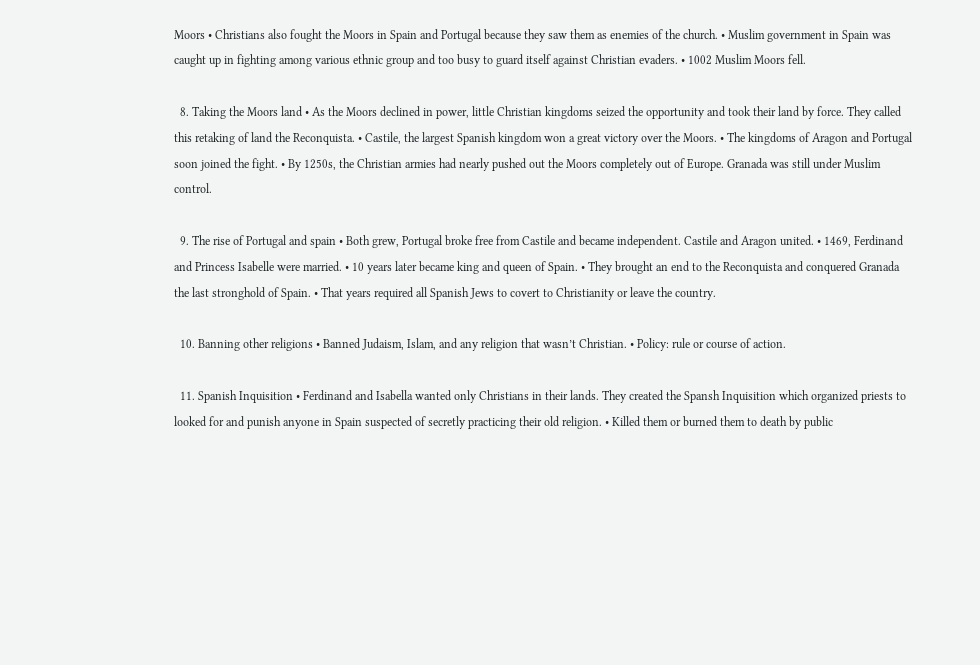Moors • Christians also fought the Moors in Spain and Portugal because they saw them as enemies of the church. • Muslim government in Spain was caught up in fighting among various ethnic group and too busy to guard itself against Christian evaders. • 1002 Muslim Moors fell.

  8. Taking the Moors land • As the Moors declined in power, little Christian kingdoms seized the opportunity and took their land by force. They called this retaking of land the Reconquista. • Castile, the largest Spanish kingdom won a great victory over the Moors. • The kingdoms of Aragon and Portugal soon joined the fight. • By 1250s, the Christian armies had nearly pushed out the Moors completely out of Europe. Granada was still under Muslim control.

  9. The rise of Portugal and spain • Both grew, Portugal broke free from Castile and became independent. Castile and Aragon united. • 1469, Ferdinand and Princess Isabelle were married. • 10 years later became king and queen of Spain. • They brought an end to the Reconquista and conquered Granada the last stronghold of Spain. • That years required all Spanish Jews to covert to Christianity or leave the country.

  10. Banning other religions • Banned Judaism, Islam, and any religion that wasn’t Christian. • Policy: rule or course of action.

  11. Spanish Inquisition • Ferdinand and Isabella wanted only Christians in their lands. They created the Spansh Inquisition which organized priests to looked for and punish anyone in Spain suspected of secretly practicing their old religion. • Killed them or burned them to death by public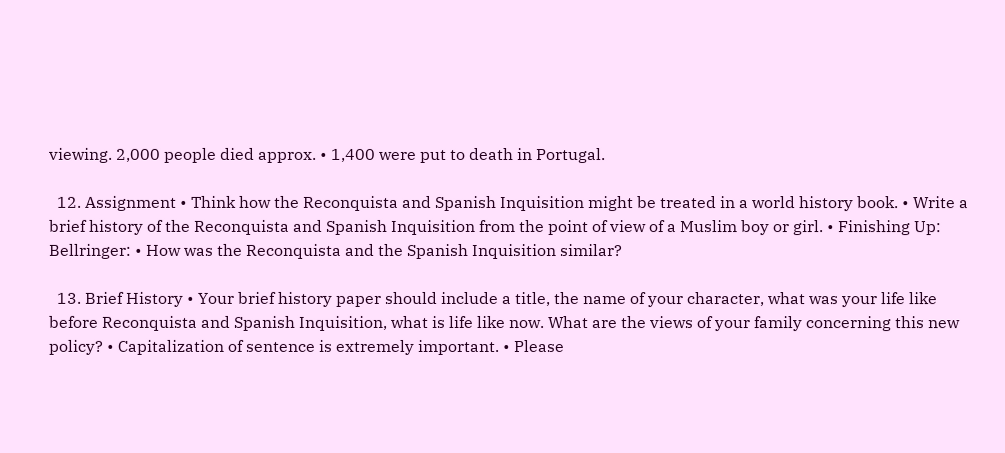viewing. 2,000 people died approx. • 1,400 were put to death in Portugal.

  12. Assignment • Think how the Reconquista and Spanish Inquisition might be treated in a world history book. • Write a brief history of the Reconquista and Spanish Inquisition from the point of view of a Muslim boy or girl. • Finishing Up: Bellringer: • How was the Reconquista and the Spanish Inquisition similar?

  13. Brief History • Your brief history paper should include a title, the name of your character, what was your life like before Reconquista and Spanish Inquisition, what is life like now. What are the views of your family concerning this new policy? • Capitalization of sentence is extremely important. • Please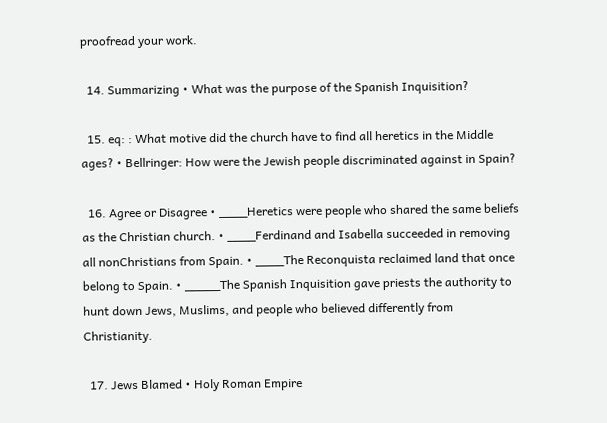proofread your work.

  14. Summarizing • What was the purpose of the Spanish Inquisition?

  15. eq: : What motive did the church have to find all heretics in the Middle ages? • Bellringer: How were the Jewish people discriminated against in Spain?

  16. Agree or Disagree • ____Heretics were people who shared the same beliefs as the Christian church. • ____Ferdinand and Isabella succeeded in removing all nonChristians from Spain. • ____The Reconquista reclaimed land that once belong to Spain. • _____The Spanish Inquisition gave priests the authority to hunt down Jews, Muslims, and people who believed differently from Christianity.

  17. Jews Blamed • Holy Roman Empire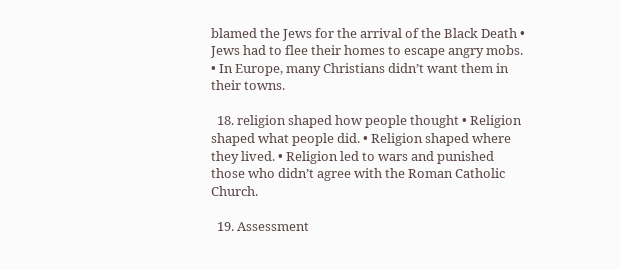blamed the Jews for the arrival of the Black Death • Jews had to flee their homes to escape angry mobs. • In Europe, many Christians didn’t want them in their towns.

  18. religion shaped how people thought • Religion shaped what people did. • Religion shaped where they lived. • Religion led to wars and punished those who didn’t agree with the Roman Catholic Church.

  19. Assessment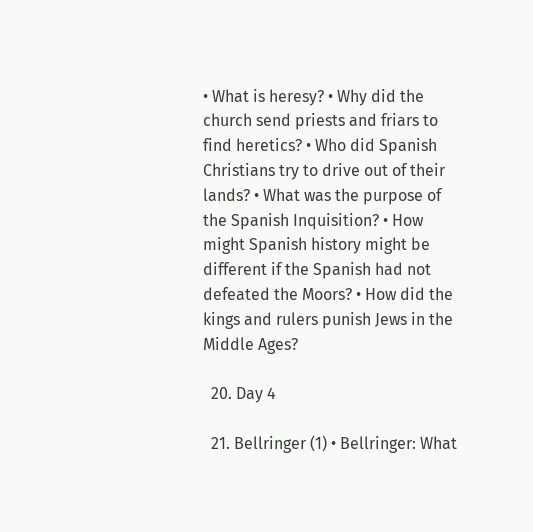• What is heresy? • Why did the church send priests and friars to find heretics? • Who did Spanish Christians try to drive out of their lands? • What was the purpose of the Spanish Inquisition? • How might Spanish history might be different if the Spanish had not defeated the Moors? • How did the kings and rulers punish Jews in the Middle Ages?

  20. Day 4

  21. Bellringer (1) • Bellringer: What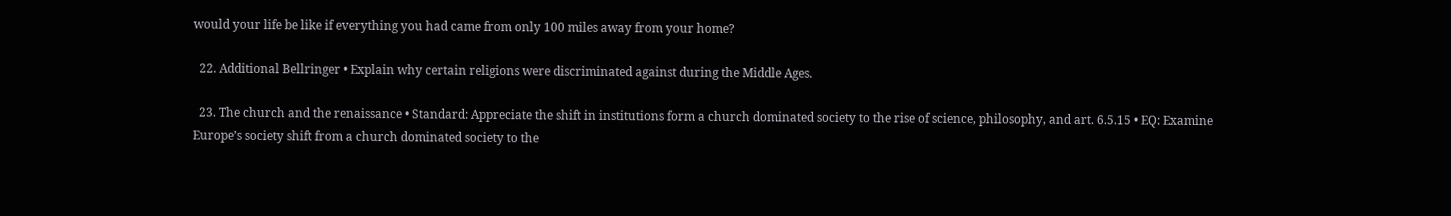would your life be like if everything you had came from only 100 miles away from your home?

  22. Additional Bellringer • Explain why certain religions were discriminated against during the Middle Ages.

  23. The church and the renaissance • Standard: Appreciate the shift in institutions form a church dominated society to the rise of science, philosophy, and art. 6.5.15 • EQ: Examine Europe’s society shift from a church dominated society to the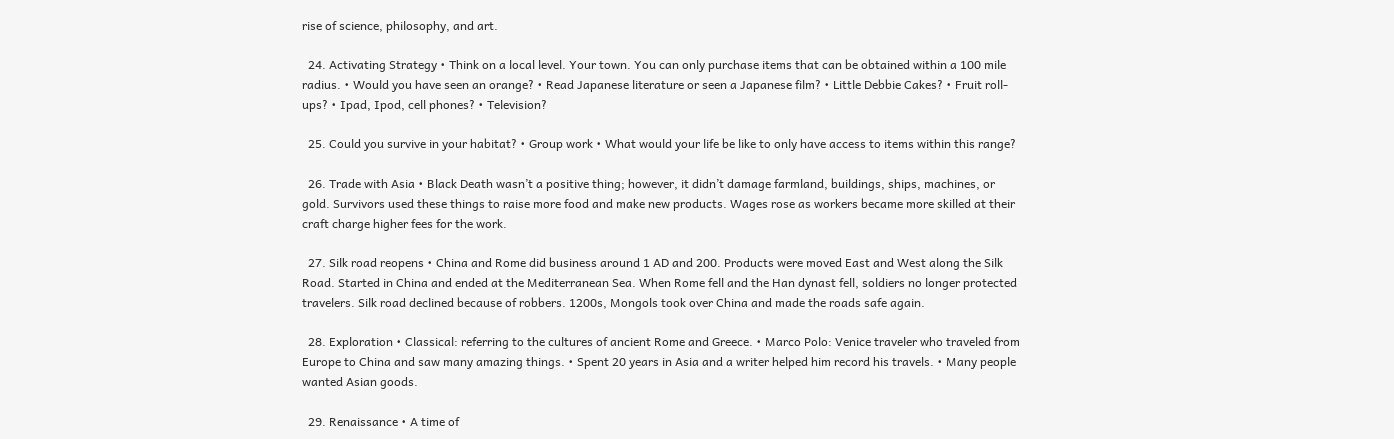rise of science, philosophy, and art.

  24. Activating Strategy • Think on a local level. Your town. You can only purchase items that can be obtained within a 100 mile radius. • Would you have seen an orange? • Read Japanese literature or seen a Japanese film? • Little Debbie Cakes? • Fruit roll-ups? • Ipad, Ipod, cell phones? • Television?

  25. Could you survive in your habitat? • Group work • What would your life be like to only have access to items within this range?

  26. Trade with Asia • Black Death wasn’t a positive thing; however, it didn’t damage farmland, buildings, ships, machines, or gold. Survivors used these things to raise more food and make new products. Wages rose as workers became more skilled at their craft charge higher fees for the work.

  27. Silk road reopens • China and Rome did business around 1 AD and 200. Products were moved East and West along the Silk Road. Started in China and ended at the Mediterranean Sea. When Rome fell and the Han dynast fell, soldiers no longer protected travelers. Silk road declined because of robbers. 1200s, Mongols took over China and made the roads safe again.

  28. Exploration • Classical: referring to the cultures of ancient Rome and Greece. • Marco Polo: Venice traveler who traveled from Europe to China and saw many amazing things. • Spent 20 years in Asia and a writer helped him record his travels. • Many people wanted Asian goods.

  29. Renaissance • A time of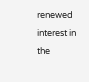renewed interest in the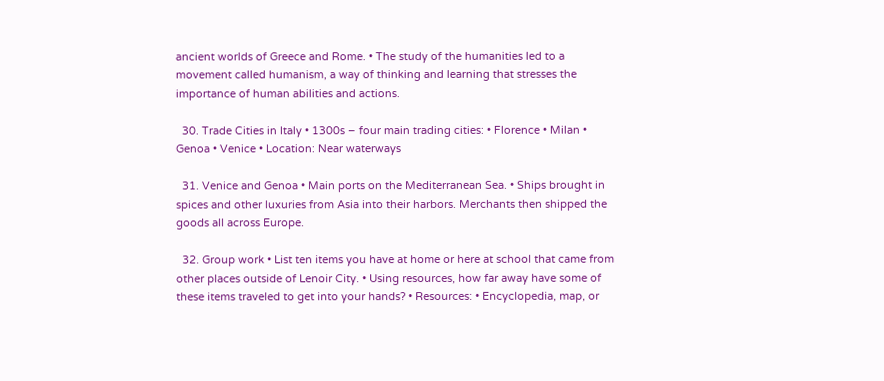ancient worlds of Greece and Rome. • The study of the humanities led to a movement called humanism, a way of thinking and learning that stresses the importance of human abilities and actions.

  30. Trade Cities in Italy • 1300s – four main trading cities: • Florence • Milan • Genoa • Venice • Location: Near waterways

  31. Venice and Genoa • Main ports on the Mediterranean Sea. • Ships brought in spices and other luxuries from Asia into their harbors. Merchants then shipped the goods all across Europe.

  32. Group work • List ten items you have at home or here at school that came from other places outside of Lenoir City. • Using resources, how far away have some of these items traveled to get into your hands? • Resources: • Encyclopedia, map, or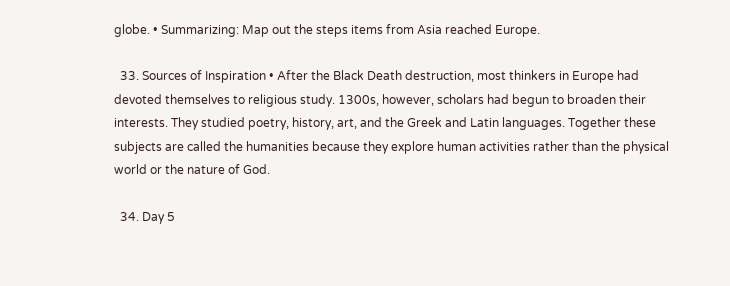globe. • Summarizing: Map out the steps items from Asia reached Europe.

  33. Sources of Inspiration • After the Black Death destruction, most thinkers in Europe had devoted themselves to religious study. 1300s, however, scholars had begun to broaden their interests. They studied poetry, history, art, and the Greek and Latin languages. Together these subjects are called the humanities because they explore human activities rather than the physical world or the nature of God.

  34. Day 5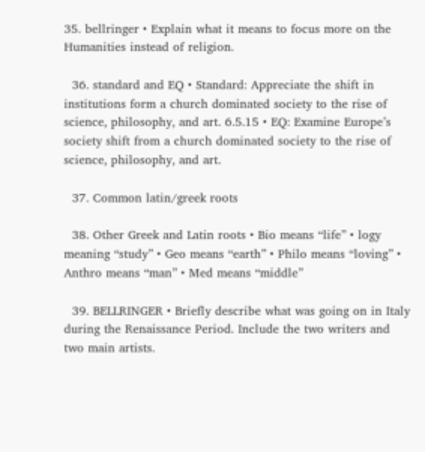35. bellringer • Explain what it means to focus more on the Humanities instead of religion.

  36. standard and EQ • Standard: Appreciate the shift in institutions form a church dominated society to the rise of science, philosophy, and art. 6.5.15 • EQ: Examine Europe’s society shift from a church dominated society to the rise of science, philosophy, and art.

  37. Common latin/greek roots

  38. Other Greek and Latin roots • Bio means “life” • logy meaning “study” • Geo means “earth” • Philo means “loving” • Anthro means “man” • Med means “middle”

  39. BELLRINGER • Briefly describe what was going on in Italy during the Renaissance Period. Include the two writers and two main artists.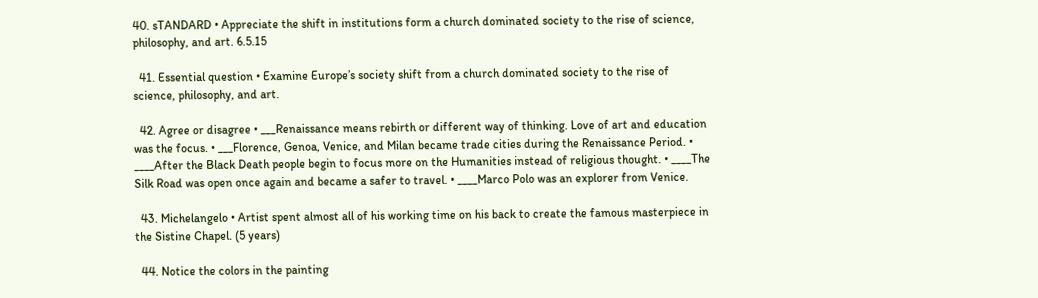40. sTANDARD • Appreciate the shift in institutions form a church dominated society to the rise of science, philosophy, and art. 6.5.15

  41. Essential question • Examine Europe’s society shift from a church dominated society to the rise of science, philosophy, and art.

  42. Agree or disagree • ___Renaissance means rebirth or different way of thinking. Love of art and education was the focus. • ___Florence, Genoa, Venice, and Milan became trade cities during the Renaissance Period. • ____After the Black Death people begin to focus more on the Humanities instead of religious thought. • ____The Silk Road was open once again and became a safer to travel. • ____Marco Polo was an explorer from Venice.

  43. Michelangelo • Artist spent almost all of his working time on his back to create the famous masterpiece in the Sistine Chapel. (5 years)

  44. Notice the colors in the painting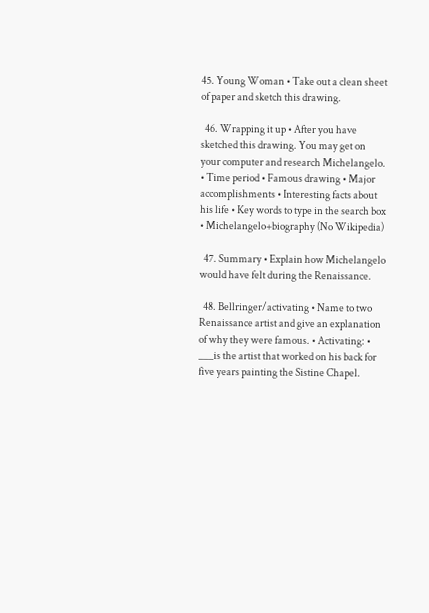45. Young Woman • Take out a clean sheet of paper and sketch this drawing.

  46. Wrapping it up • After you have sketched this drawing. You may get on your computer and research Michelangelo. • Time period • Famous drawing • Major accomplishments • Interesting facts about his life • Key words to type in the search box • Michelangelo+biography (No Wikipedia)

  47. Summary • Explain how Michelangelo would have felt during the Renaissance.

  48. Bellringer/activating • Name to two Renaissance artist and give an explanation of why they were famous. • Activating: • ___is the artist that worked on his back for five years painting the Sistine Chapel.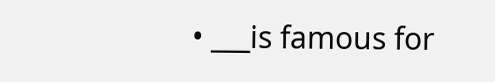• ___is famous for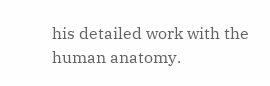his detailed work with the human anatomy.